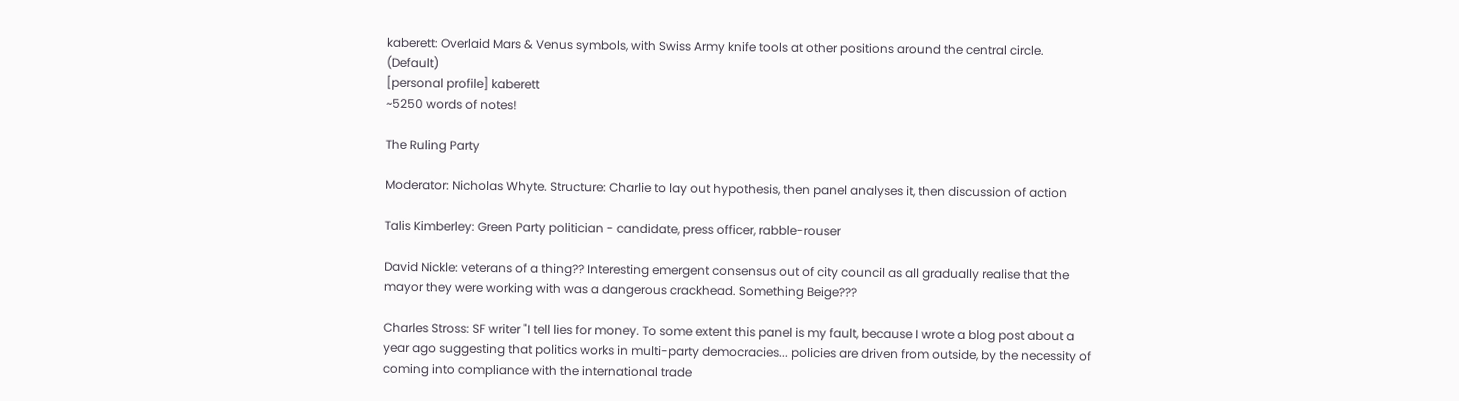kaberett: Overlaid Mars & Venus symbols, with Swiss Army knife tools at other positions around the central circle. (Default)
[personal profile] kaberett
~5250 words of notes!

The Ruling Party

Moderator: Nicholas Whyte. Structure: Charlie to lay out hypothesis, then panel analyses it, then discussion of action

Talis Kimberley: Green Party politician - candidate, press officer, rabble-rouser

David Nickle: veterans of a thing?? Interesting emergent consensus out of city council as all gradually realise that the mayor they were working with was a dangerous crackhead. Something Beige???

Charles Stross: SF writer "I tell lies for money. To some extent this panel is my fault, because I wrote a blog post about a year ago suggesting that politics works in multi-party democracies... policies are driven from outside, by the necessity of coming into compliance with the international trade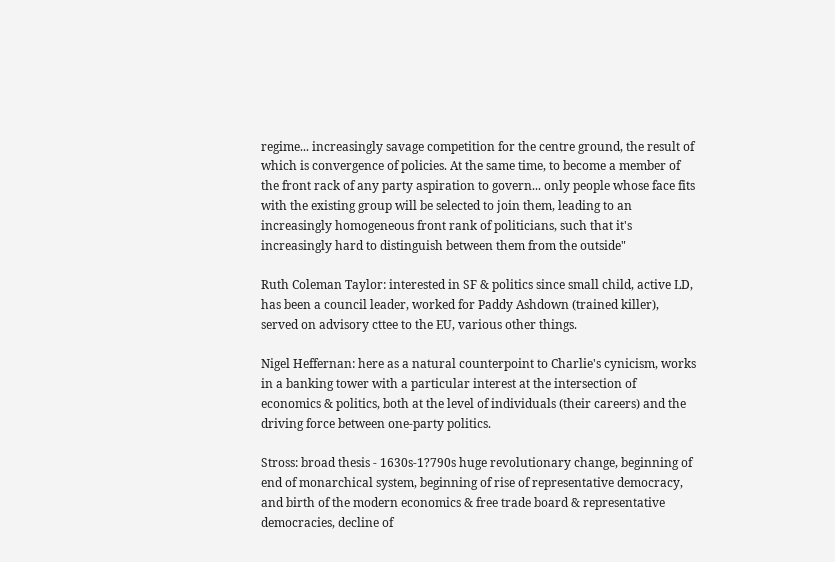regime... increasingly savage competition for the centre ground, the result of which is convergence of policies. At the same time, to become a member of the front rack of any party aspiration to govern... only people whose face fits with the existing group will be selected to join them, leading to an increasingly homogeneous front rank of politicians, such that it's increasingly hard to distinguish between them from the outside"

Ruth Coleman Taylor: interested in SF & politics since small child, active LD, has been a council leader, worked for Paddy Ashdown (trained killer), served on advisory cttee to the EU, various other things.

Nigel Heffernan: here as a natural counterpoint to Charlie's cynicism, works in a banking tower with a particular interest at the intersection of economics & politics, both at the level of individuals (their careers) and the driving force between one-party politics.

Stross: broad thesis - 1630s-1?790s huge revolutionary change, beginning of end of monarchical system, beginning of rise of representative democracy, and birth of the modern economics & free trade board & representative democracies, decline of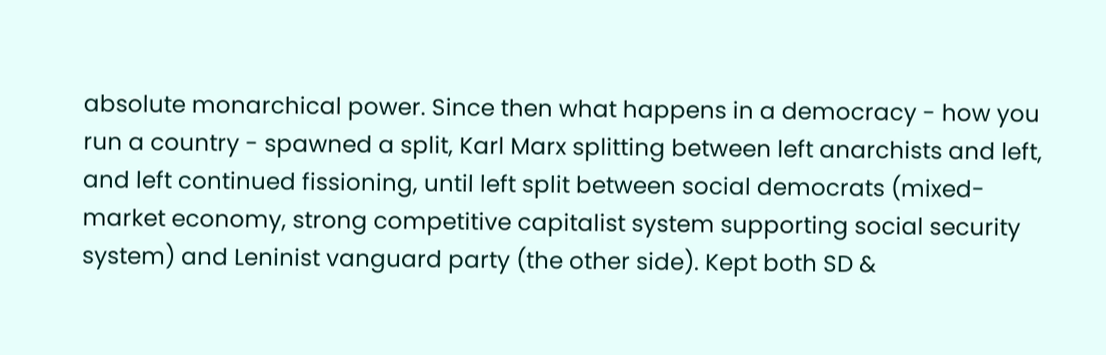absolute monarchical power. Since then what happens in a democracy - how you run a country - spawned a split, Karl Marx splitting between left anarchists and left, and left continued fissioning, until left split between social democrats (mixed-market economy, strong competitive capitalist system supporting social security system) and Leninist vanguard party (the other side). Kept both SD &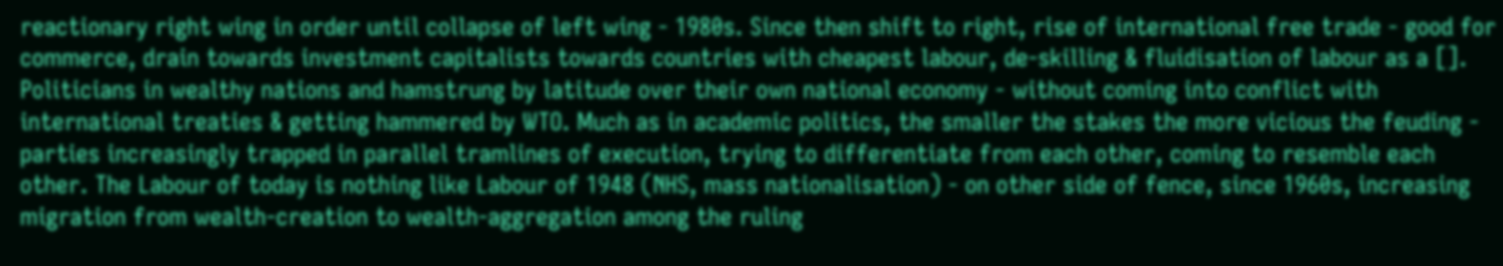reactionary right wing in order until collapse of left wing - 1980s. Since then shift to right, rise of international free trade - good for commerce, drain towards investment capitalists towards countries with cheapest labour, de-skilling & fluidisation of labour as a []. Politicians in wealthy nations and hamstrung by latitude over their own national economy - without coming into conflict with international treaties & getting hammered by WTO. Much as in academic politics, the smaller the stakes the more vicious the feuding - parties increasingly trapped in parallel tramlines of execution, trying to differentiate from each other, coming to resemble each other. The Labour of today is nothing like Labour of 1948 (NHS, mass nationalisation) - on other side of fence, since 1960s, increasing migration from wealth-creation to wealth-aggregation among the ruling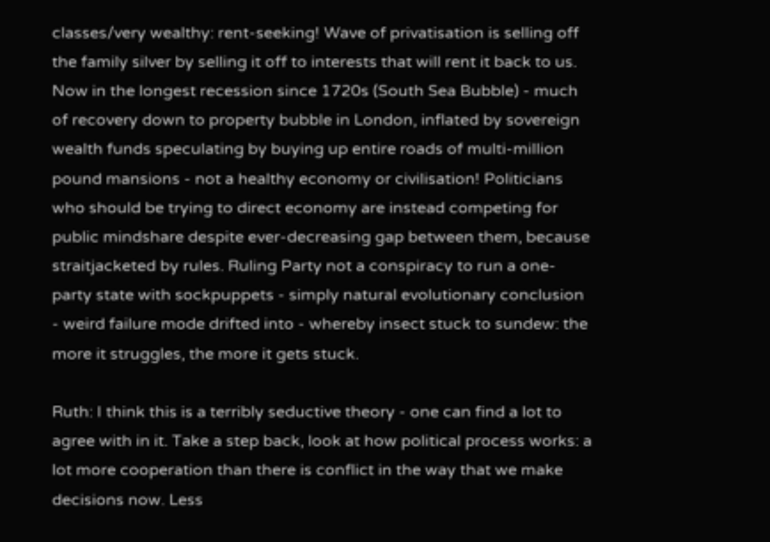classes/very wealthy: rent-seeking! Wave of privatisation is selling off the family silver by selling it off to interests that will rent it back to us. Now in the longest recession since 1720s (South Sea Bubble) - much of recovery down to property bubble in London, inflated by sovereign wealth funds speculating by buying up entire roads of multi-million pound mansions - not a healthy economy or civilisation! Politicians who should be trying to direct economy are instead competing for public mindshare despite ever-decreasing gap between them, because straitjacketed by rules. Ruling Party not a conspiracy to run a one-party state with sockpuppets - simply natural evolutionary conclusion - weird failure mode drifted into - whereby insect stuck to sundew: the more it struggles, the more it gets stuck.

Ruth: I think this is a terribly seductive theory - one can find a lot to agree with in it. Take a step back, look at how political process works: a lot more cooperation than there is conflict in the way that we make decisions now. Less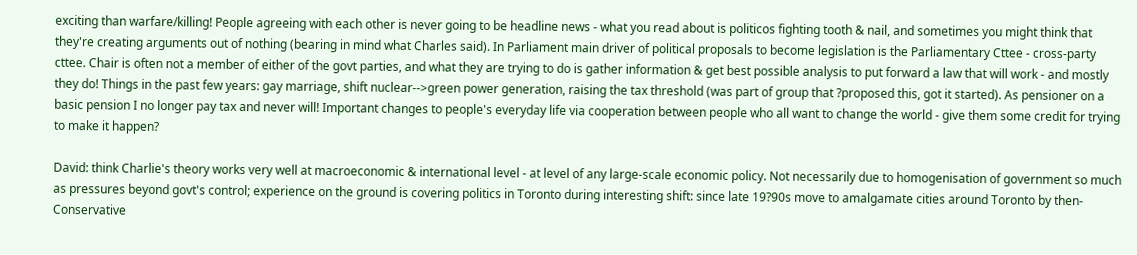exciting than warfare/killing! People agreeing with each other is never going to be headline news - what you read about is politicos fighting tooth & nail, and sometimes you might think that they're creating arguments out of nothing (bearing in mind what Charles said). In Parliament main driver of political proposals to become legislation is the Parliamentary Cttee - cross-party cttee. Chair is often not a member of either of the govt parties, and what they are trying to do is gather information & get best possible analysis to put forward a law that will work - and mostly they do! Things in the past few years: gay marriage, shift nuclear-->green power generation, raising the tax threshold (was part of group that ?proposed this, got it started). As pensioner on a basic pension I no longer pay tax and never will! Important changes to people's everyday life via cooperation between people who all want to change the world - give them some credit for trying to make it happen?

David: think Charlie's theory works very well at macroeconomic & international level - at level of any large-scale economic policy. Not necessarily due to homogenisation of government so much as pressures beyond govt's control; experience on the ground is covering politics in Toronto during interesting shift: since late 19?90s move to amalgamate cities around Toronto by then-Conservative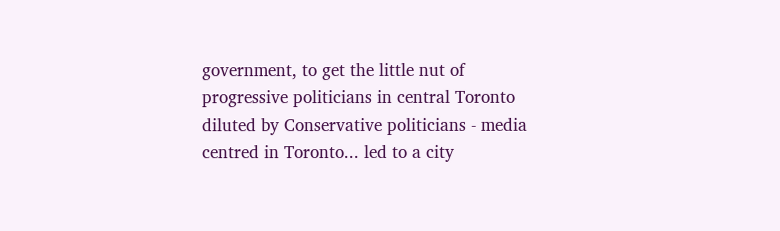government, to get the little nut of progressive politicians in central Toronto diluted by Conservative politicians - media centred in Toronto... led to a city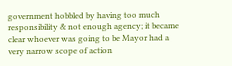government hobbled by having too much responsibility & not enough agency; it became clear whoever was going to be Mayor had a very narrow scope of action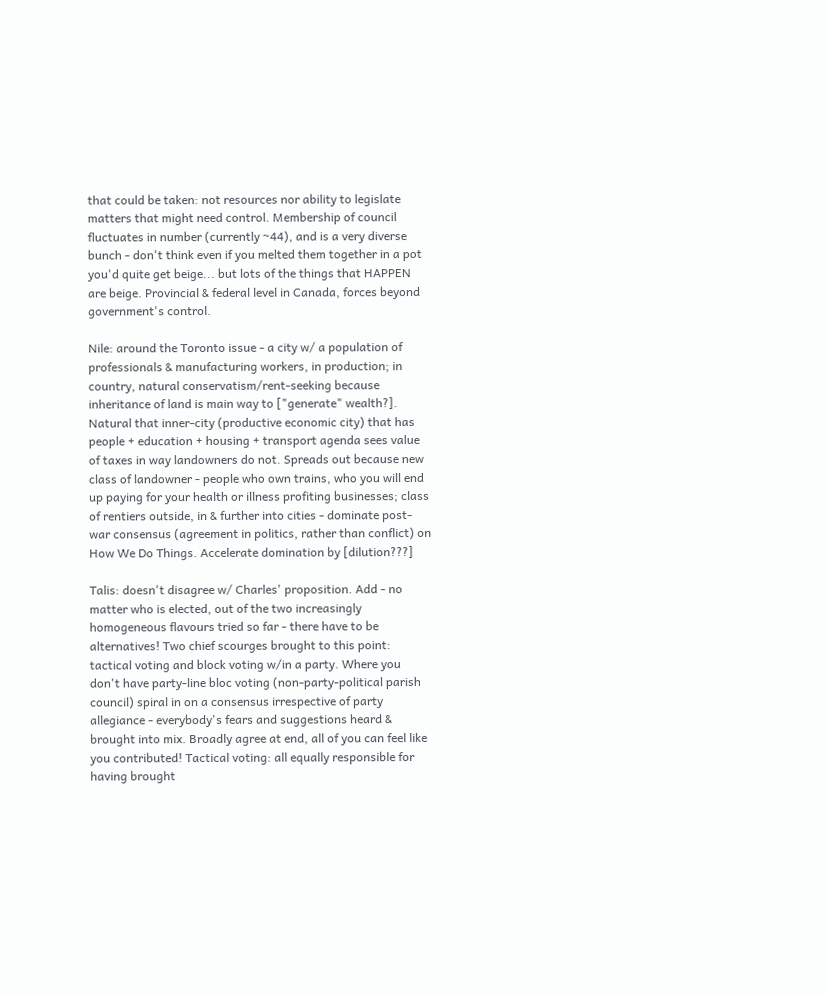that could be taken: not resources nor ability to legislate matters that might need control. Membership of council fluctuates in number (currently ~44), and is a very diverse bunch - don't think even if you melted them together in a pot you'd quite get beige... but lots of the things that HAPPEN are beige. Provincial & federal level in Canada, forces beyond government's control.

Nile: around the Toronto issue - a city w/ a population of professionals & manufacturing workers, in production; in country, natural conservatism/rent-seeking because inheritance of land is main way to ["generate" wealth?]. Natural that inner-city (productive economic city) that has people + education + housing + transport agenda sees value of taxes in way landowners do not. Spreads out because new class of landowner - people who own trains, who you will end up paying for your health or illness profiting businesses; class of rentiers outside, in & further into cities - dominate post-war consensus (agreement in politics, rather than conflict) on How We Do Things. Accelerate domination by [dilution???]

Talis: doesn't disagree w/ Charles' proposition. Add - no matter who is elected, out of the two increasingly homogeneous flavours tried so far - there have to be alternatives! Two chief scourges brought to this point: tactical voting and block voting w/in a party. Where you don't have party-line bloc voting (non-party-political parish council) spiral in on a consensus irrespective of party allegiance - everybody's fears and suggestions heard & brought into mix. Broadly agree at end, all of you can feel like you contributed! Tactical voting: all equally responsible for having brought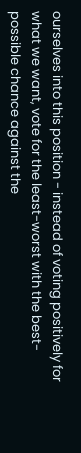ourselves into this position - instead of voting positively for what we want, vote for the least-worst with the best-possible chance against the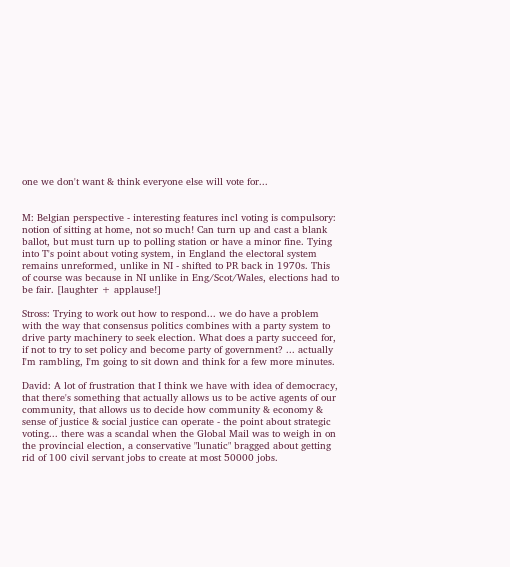one we don't want & think everyone else will vote for...


M: Belgian perspective - interesting features incl voting is compulsory: notion of sitting at home, not so much! Can turn up and cast a blank ballot, but must turn up to polling station or have a minor fine. Tying into T's point about voting system, in England the electoral system remains unreformed, unlike in NI - shifted to PR back in 1970s. This of course was because in NI unlike in Eng/Scot/Wales, elections had to be fair. [laughter + applause!]

Stross: Trying to work out how to respond... we do have a problem with the way that consensus politics combines with a party system to drive party machinery to seek election. What does a party succeed for, if not to try to set policy and become party of government? ... actually I'm rambling, I'm going to sit down and think for a few more minutes.

David: A lot of frustration that I think we have with idea of democracy, that there's something that actually allows us to be active agents of our community, that allows us to decide how community & economy & sense of justice & social justice can operate - the point about strategic voting... there was a scandal when the Global Mail was to weigh in on the provincial election, a conservative "lunatic" bragged about getting rid of 100 civil servant jobs to create at most 50000 jobs.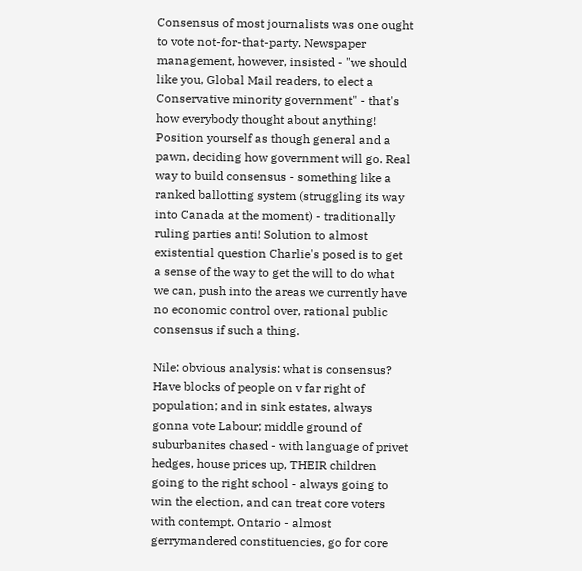Consensus of most journalists was one ought to vote not-for-that-party. Newspaper management, however, insisted - "we should like you, Global Mail readers, to elect a Conservative minority government" - that's how everybody thought about anything! Position yourself as though general and a pawn, deciding how government will go. Real way to build consensus - something like a ranked ballotting system (struggling its way into Canada at the moment) - traditionally ruling parties anti! Solution to almost existential question Charlie's posed is to get a sense of the way to get the will to do what we can, push into the areas we currently have no economic control over, rational public consensus if such a thing.

Nile: obvious analysis: what is consensus? Have blocks of people on v far right of population; and in sink estates, always gonna vote Labour; middle ground of suburbanites chased - with language of privet hedges, house prices up, THEIR children going to the right school - always going to win the election, and can treat core voters with contempt. Ontario - almost gerrymandered constituencies, go for core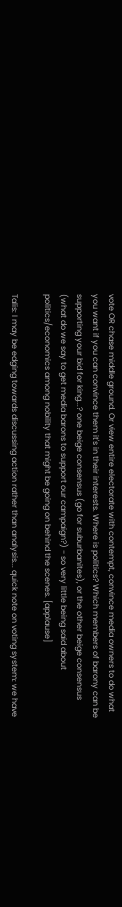vote OR chase middle ground. Or view entire electorate with contempt, convince media owners to do what you want if you can convince them it's in their interests. Where is politics? Which members of barony can be supporting your bid for king...? one beige consensus (go for suburbanites), or the other beige consensus (what do we say to get media barons to support our campaign?) - so very little being said about politics/economics among nobility that might be going on behind the scenes. [applause]

Talis: I may be edging towards discussing action rather than analysis... quick note on voting system: we have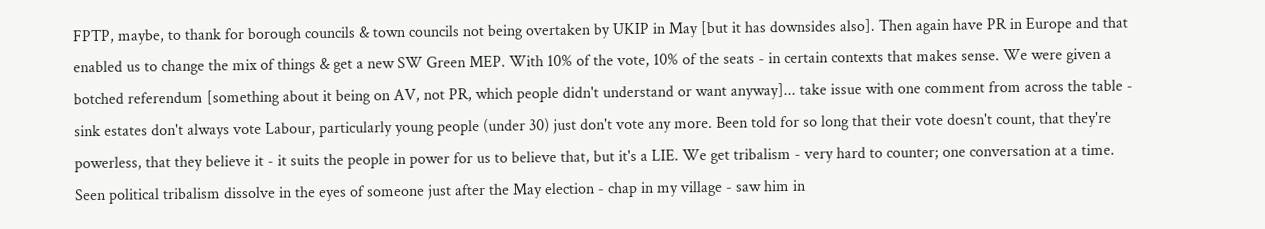FPTP, maybe, to thank for borough councils & town councils not being overtaken by UKIP in May [but it has downsides also]. Then again have PR in Europe and that enabled us to change the mix of things & get a new SW Green MEP. With 10% of the vote, 10% of the seats - in certain contexts that makes sense. We were given a botched referendum [something about it being on AV, not PR, which people didn't understand or want anyway]... take issue with one comment from across the table - sink estates don't always vote Labour, particularly young people (under 30) just don't vote any more. Been told for so long that their vote doesn't count, that they're powerless, that they believe it - it suits the people in power for us to believe that, but it's a LIE. We get tribalism - very hard to counter; one conversation at a time. Seen political tribalism dissolve in the eyes of someone just after the May election - chap in my village - saw him in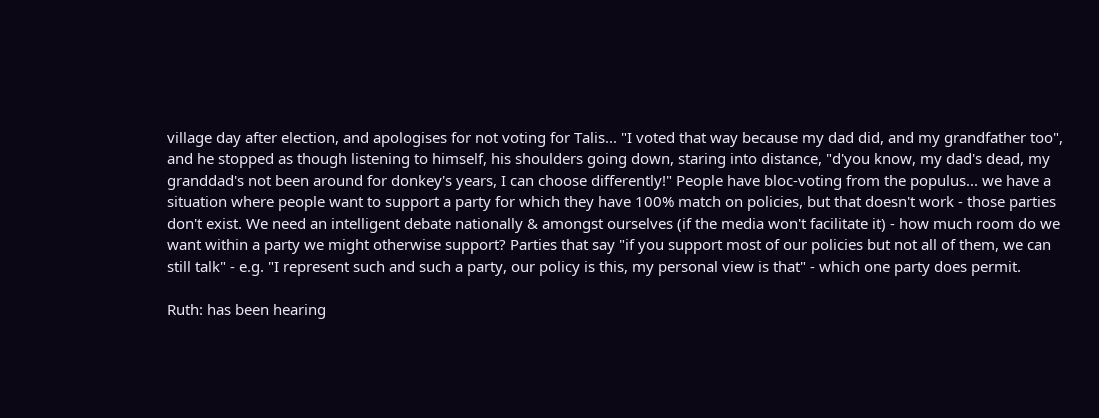village day after election, and apologises for not voting for Talis... "I voted that way because my dad did, and my grandfather too", and he stopped as though listening to himself, his shoulders going down, staring into distance, "d'you know, my dad's dead, my granddad's not been around for donkey's years, I can choose differently!" People have bloc-voting from the populus... we have a situation where people want to support a party for which they have 100% match on policies, but that doesn't work - those parties don't exist. We need an intelligent debate nationally & amongst ourselves (if the media won't facilitate it) - how much room do we want within a party we might otherwise support? Parties that say "if you support most of our policies but not all of them, we can still talk" - e.g. "I represent such and such a party, our policy is this, my personal view is that" - which one party does permit.

Ruth: has been hearing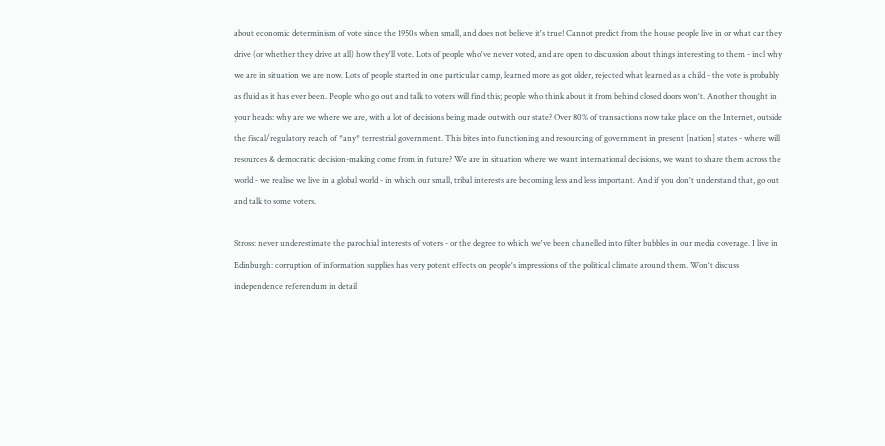about economic determinism of vote since the 1950s when small, and does not believe it's true! Cannot predict from the house people live in or what car they drive (or whether they drive at all) how they'll vote. Lots of people who've never voted, and are open to discussion about things interesting to them - incl why we are in situation we are now. Lots of people started in one particular camp, learned more as got older, rejected what learned as a child - the vote is probably as fluid as it has ever been. People who go out and talk to voters will find this; people who think about it from behind closed doors won't. Another thought in your heads: why are we where we are, with a lot of decisions being made outwith our state? Over 80% of transactions now take place on the Internet, outside the fiscal/regulatory reach of *any* terrestrial government. This bites into functioning and resourcing of government in present [nation] states - where will resources & democratic decision-making come from in future? We are in situation where we want international decisions, we want to share them across the world - we realise we live in a global world - in which our small, tribal interests are becoming less and less important. And if you don't understand that, go out and talk to some voters.

Stross: never underestimate the parochial interests of voters - or the degree to which we've been chanelled into filter bubbles in our media coverage. I live in Edinburgh: corruption of information supplies has very potent effects on people's impressions of the political climate around them. Won't discuss independence referendum in detail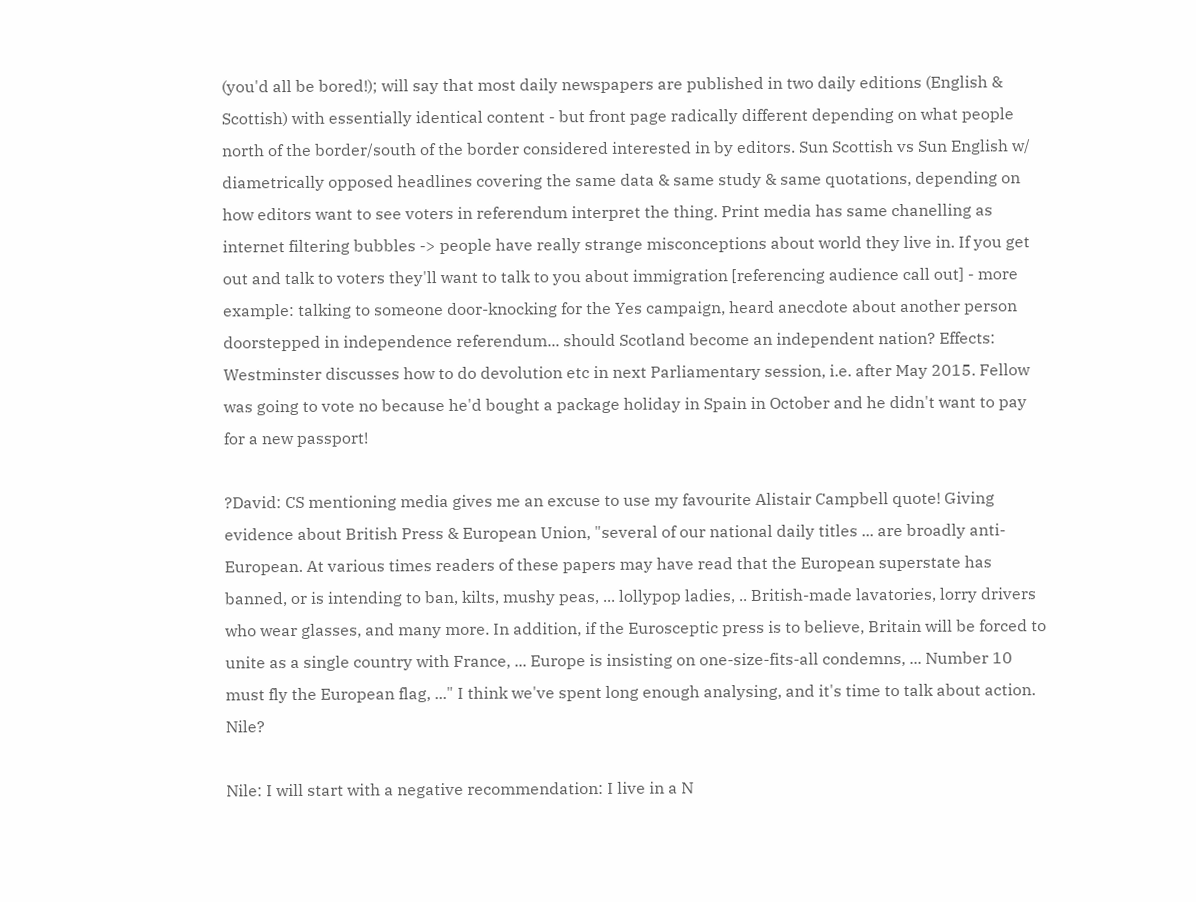(you'd all be bored!); will say that most daily newspapers are published in two daily editions (English & Scottish) with essentially identical content - but front page radically different depending on what people north of the border/south of the border considered interested in by editors. Sun Scottish vs Sun English w/ diametrically opposed headlines covering the same data & same study & same quotations, depending on how editors want to see voters in referendum interpret the thing. Print media has same chanelling as internet filtering bubbles -> people have really strange misconceptions about world they live in. If you get out and talk to voters they'll want to talk to you about immigration [referencing audience call out] - more example: talking to someone door-knocking for the Yes campaign, heard anecdote about another person doorstepped in independence referendum... should Scotland become an independent nation? Effects: Westminster discusses how to do devolution etc in next Parliamentary session, i.e. after May 2015. Fellow was going to vote no because he'd bought a package holiday in Spain in October and he didn't want to pay for a new passport!

?David: CS mentioning media gives me an excuse to use my favourite Alistair Campbell quote! Giving evidence about British Press & European Union, "several of our national daily titles ... are broadly anti-European. At various times readers of these papers may have read that the European superstate has banned, or is intending to ban, kilts, mushy peas, ... lollypop ladies, .. British-made lavatories, lorry drivers who wear glasses, and many more. In addition, if the Eurosceptic press is to believe, Britain will be forced to unite as a single country with France, ... Europe is insisting on one-size-fits-all condemns, ... Number 10 must fly the European flag, ..." I think we've spent long enough analysing, and it's time to talk about action. Nile?

Nile: I will start with a negative recommendation: I live in a N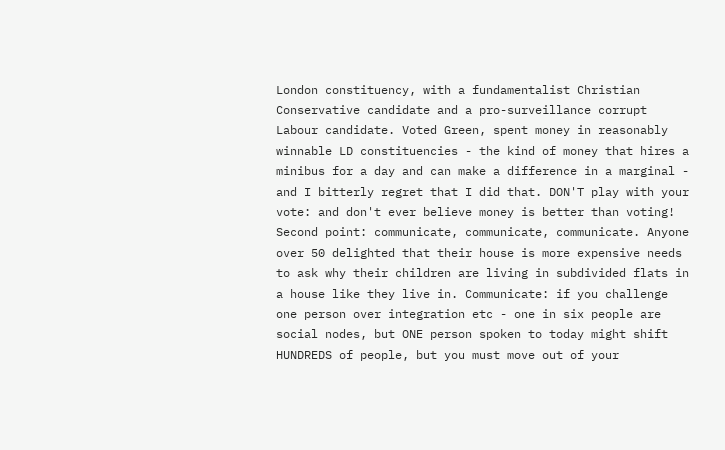London constituency, with a fundamentalist Christian Conservative candidate and a pro-surveillance corrupt Labour candidate. Voted Green, spent money in reasonably winnable LD constituencies - the kind of money that hires a minibus for a day and can make a difference in a marginal - and I bitterly regret that I did that. DON'T play with your vote: and don't ever believe money is better than voting! Second point: communicate, communicate, communicate. Anyone over 50 delighted that their house is more expensive needs to ask why their children are living in subdivided flats in a house like they live in. Communicate: if you challenge one person over integration etc - one in six people are social nodes, but ONE person spoken to today might shift HUNDREDS of people, but you must move out of your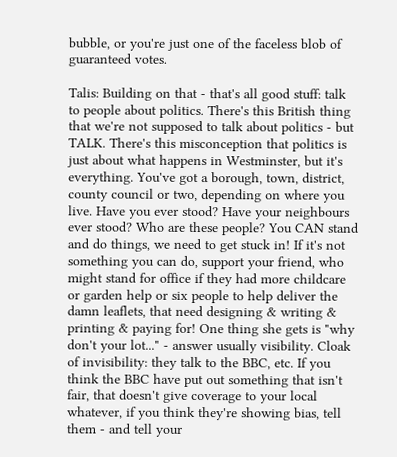bubble, or you're just one of the faceless blob of guaranteed votes.

Talis: Building on that - that's all good stuff: talk to people about politics. There's this British thing that we're not supposed to talk about politics - but TALK. There's this misconception that politics is just about what happens in Westminster, but it's everything. You've got a borough, town, district, county council or two, depending on where you live. Have you ever stood? Have your neighbours ever stood? Who are these people? You CAN stand and do things, we need to get stuck in! If it's not something you can do, support your friend, who might stand for office if they had more childcare or garden help or six people to help deliver the damn leaflets, that need designing & writing & printing & paying for! One thing she gets is "why don't your lot..." - answer usually visibility. Cloak of invisibility: they talk to the BBC, etc. If you think the BBC have put out something that isn't fair, that doesn't give coverage to your local whatever, if you think they're showing bias, tell them - and tell your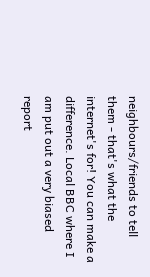neighbours/friends to tell them - that's what the internet's for! You can make a difference. Local BBC where I am put out a very biased report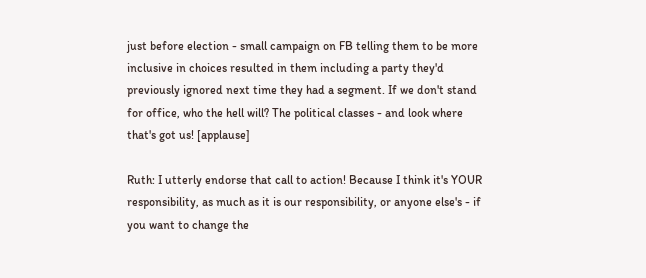just before election - small campaign on FB telling them to be more inclusive in choices resulted in them including a party they'd previously ignored next time they had a segment. If we don't stand for office, who the hell will? The political classes - and look where that's got us! [applause]

Ruth: I utterly endorse that call to action! Because I think it's YOUR responsibility, as much as it is our responsibility, or anyone else's - if you want to change the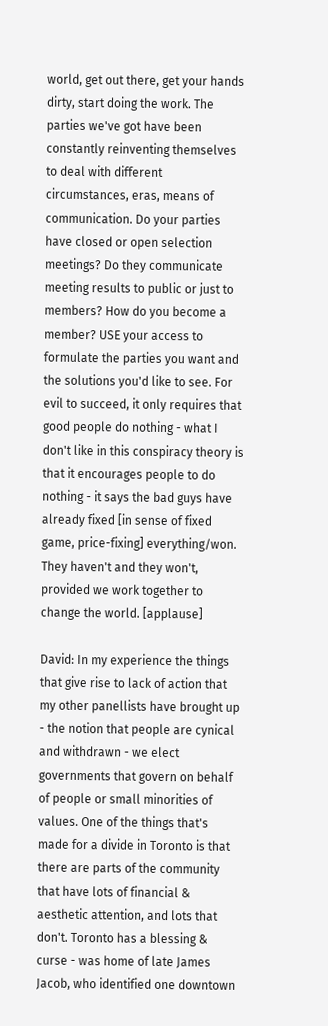world, get out there, get your hands dirty, start doing the work. The parties we've got have been constantly reinventing themselves to deal with different circumstances, eras, means of communication. Do your parties have closed or open selection meetings? Do they communicate meeting results to public or just to members? How do you become a member? USE your access to formulate the parties you want and the solutions you'd like to see. For evil to succeed, it only requires that good people do nothing - what I don't like in this conspiracy theory is that it encourages people to do nothing - it says the bad guys have already fixed [in sense of fixed game, price-fixing] everything/won. They haven't and they won't, provided we work together to change the world. [applause]

David: In my experience the things that give rise to lack of action that my other panellists have brought up - the notion that people are cynical and withdrawn - we elect governments that govern on behalf of people or small minorities of values. One of the things that's made for a divide in Toronto is that there are parts of the community that have lots of financial & aesthetic attention, and lots that don't. Toronto has a blessing & curse - was home of late James Jacob, who identified one downtown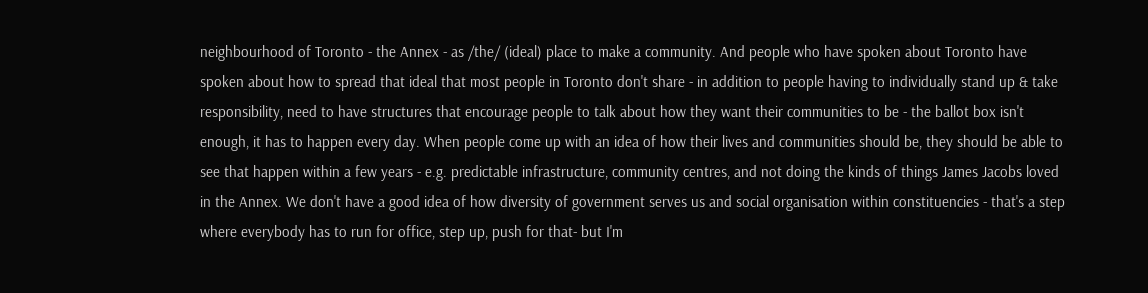neighbourhood of Toronto - the Annex - as /the/ (ideal) place to make a community. And people who have spoken about Toronto have spoken about how to spread that ideal that most people in Toronto don't share - in addition to people having to individually stand up & take responsibility, need to have structures that encourage people to talk about how they want their communities to be - the ballot box isn't enough, it has to happen every day. When people come up with an idea of how their lives and communities should be, they should be able to see that happen within a few years - e.g. predictable infrastructure, community centres, and not doing the kinds of things James Jacobs loved in the Annex. We don't have a good idea of how diversity of government serves us and social organisation within constituencies - that's a step where everybody has to run for office, step up, push for that- but I'm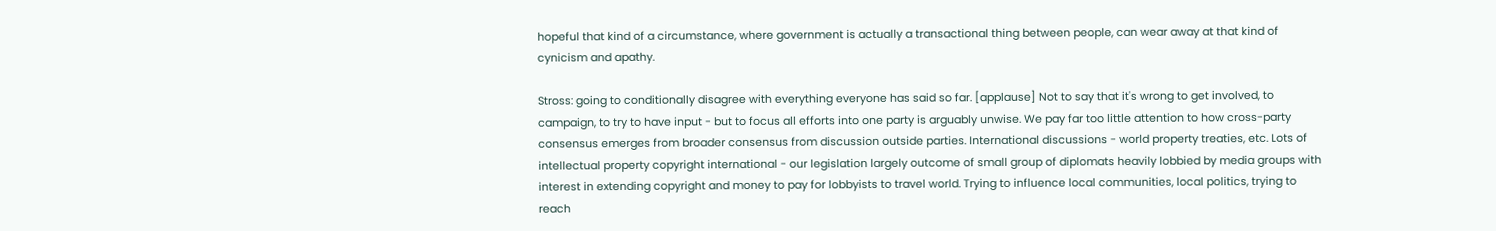hopeful that kind of a circumstance, where government is actually a transactional thing between people, can wear away at that kind of cynicism and apathy.

Stross: going to conditionally disagree with everything everyone has said so far. [applause] Not to say that it's wrong to get involved, to campaign, to try to have input - but to focus all efforts into one party is arguably unwise. We pay far too little attention to how cross-party consensus emerges from broader consensus from discussion outside parties. International discussions - world property treaties, etc. Lots of intellectual property copyright international - our legislation largely outcome of small group of diplomats heavily lobbied by media groups with interest in extending copyright and money to pay for lobbyists to travel world. Trying to influence local communities, local politics, trying to reach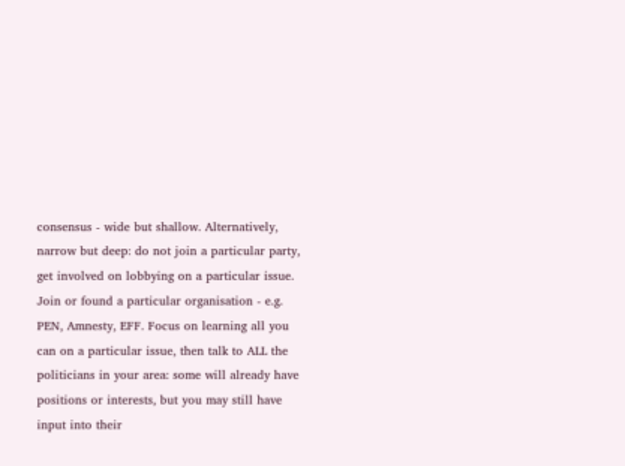consensus - wide but shallow. Alternatively, narrow but deep: do not join a particular party, get involved on lobbying on a particular issue. Join or found a particular organisation - e.g. PEN, Amnesty, EFF. Focus on learning all you can on a particular issue, then talk to ALL the politicians in your area: some will already have positions or interests, but you may still have input into their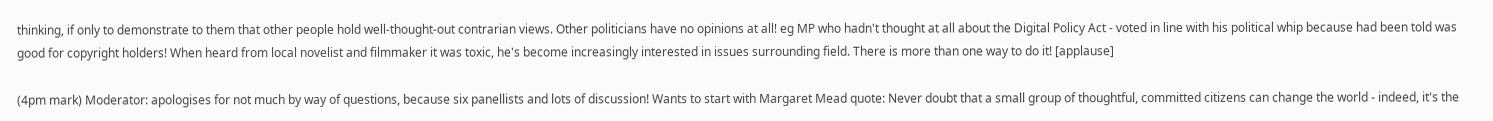thinking, if only to demonstrate to them that other people hold well-thought-out contrarian views. Other politicians have no opinions at all! eg MP who hadn't thought at all about the Digital Policy Act - voted in line with his political whip because had been told was good for copyright holders! When heard from local novelist and filmmaker it was toxic, he's become increasingly interested in issues surrounding field. There is more than one way to do it! [applause]

(4pm mark) Moderator: apologises for not much by way of questions, because six panellists and lots of discussion! Wants to start with Margaret Mead quote: Never doubt that a small group of thoughtful, committed citizens can change the world - indeed, it's the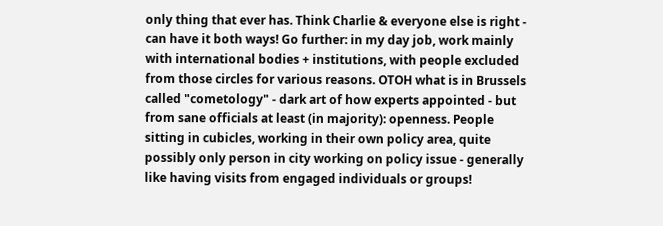only thing that ever has. Think Charlie & everyone else is right - can have it both ways! Go further: in my day job, work mainly with international bodies + institutions, with people excluded from those circles for various reasons. OTOH what is in Brussels called "cometology" - dark art of how experts appointed - but from sane officials at least (in majority): openness. People sitting in cubicles, working in their own policy area, quite possibly only person in city working on policy issue - generally like having visits from engaged individuals or groups!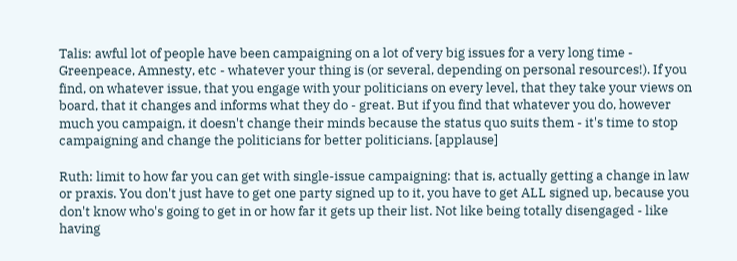Talis: awful lot of people have been campaigning on a lot of very big issues for a very long time - Greenpeace, Amnesty, etc - whatever your thing is (or several, depending on personal resources!). If you find, on whatever issue, that you engage with your politicians on every level, that they take your views on board, that it changes and informs what they do - great. But if you find that whatever you do, however much you campaign, it doesn't change their minds because the status quo suits them - it's time to stop campaigning and change the politicians for better politicians. [applause]

Ruth: limit to how far you can get with single-issue campaigning: that is, actually getting a change in law or praxis. You don't just have to get one party signed up to it, you have to get ALL signed up, because you don't know who's going to get in or how far it gets up their list. Not like being totally disengaged - like having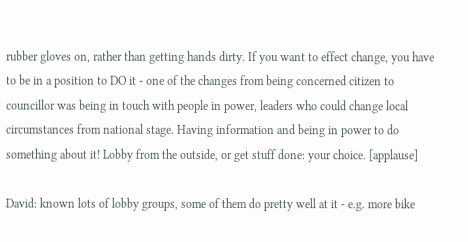rubber gloves on, rather than getting hands dirty. If you want to effect change, you have to be in a position to DO it - one of the changes from being concerned citizen to councillor was being in touch with people in power, leaders who could change local circumstances from national stage. Having information and being in power to do something about it! Lobby from the outside, or get stuff done: your choice. [applause]

David: known lots of lobby groups, some of them do pretty well at it - e.g. more bike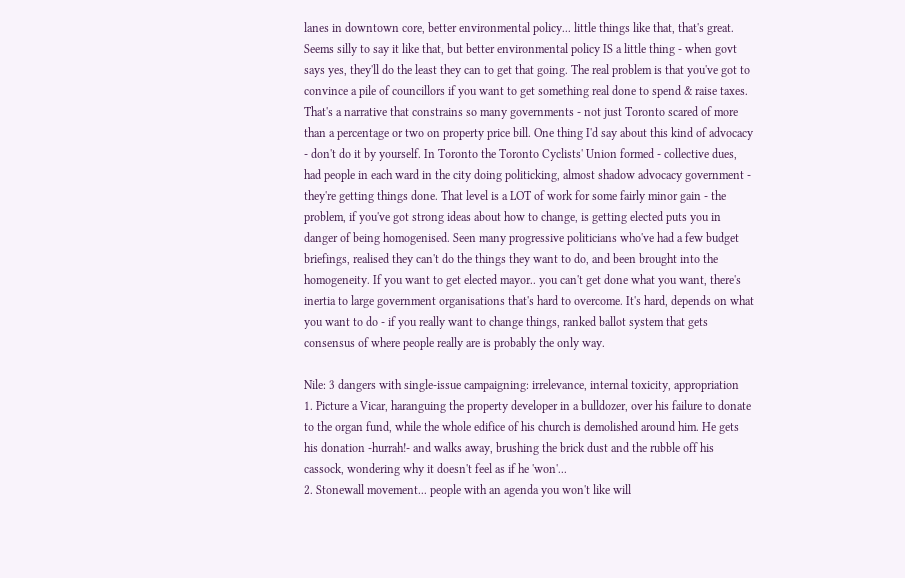lanes in downtown core, better environmental policy... little things like that, that's great. Seems silly to say it like that, but better environmental policy IS a little thing - when govt says yes, they'll do the least they can to get that going. The real problem is that you've got to convince a pile of councillors if you want to get something real done to spend & raise taxes. That's a narrative that constrains so many governments - not just Toronto scared of more than a percentage or two on property price bill. One thing I'd say about this kind of advocacy - don't do it by yourself. In Toronto the Toronto Cyclists' Union formed - collective dues, had people in each ward in the city doing politicking, almost shadow advocacy government - they're getting things done. That level is a LOT of work for some fairly minor gain - the problem, if you've got strong ideas about how to change, is getting elected puts you in danger of being homogenised. Seen many progressive politicians who've had a few budget briefings, realised they can't do the things they want to do, and been brought into the homogeneity. If you want to get elected mayor.. you can't get done what you want, there's inertia to large government organisations that's hard to overcome. It's hard, depends on what you want to do - if you really want to change things, ranked ballot system that gets consensus of where people really are is probably the only way.

Nile: 3 dangers with single-issue campaigning: irrelevance, internal toxicity, appropriation
1. Picture a Vicar, haranguing the property developer in a bulldozer, over his failure to donate to the organ fund, while the whole edifice of his church is demolished around him. He gets his donation -hurrah!- and walks away, brushing the brick dust and the rubble off his cassock, wondering why it doesn't feel as if he 'won'...
2. Stonewall movement... people with an agenda you won't like will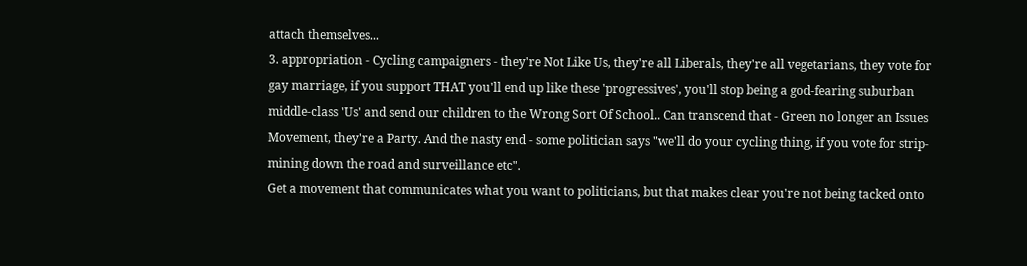attach themselves...
3. appropriation - Cycling campaigners - they're Not Like Us, they're all Liberals, they're all vegetarians, they vote for gay marriage, if you support THAT you'll end up like these 'progressives', you'll stop being a god-fearing suburban middle-class 'Us' and send our children to the Wrong Sort Of School.. Can transcend that - Green no longer an Issues Movement, they're a Party. And the nasty end - some politician says "we'll do your cycling thing, if you vote for strip-mining down the road and surveillance etc".
Get a movement that communicates what you want to politicians, but that makes clear you're not being tacked onto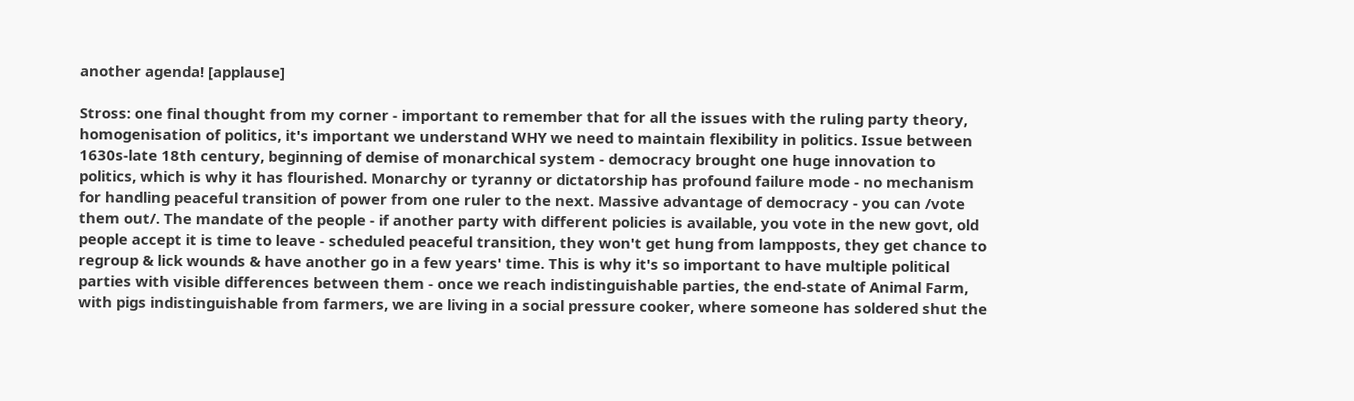another agenda! [applause]

Stross: one final thought from my corner - important to remember that for all the issues with the ruling party theory, homogenisation of politics, it's important we understand WHY we need to maintain flexibility in politics. Issue between 1630s-late 18th century, beginning of demise of monarchical system - democracy brought one huge innovation to politics, which is why it has flourished. Monarchy or tyranny or dictatorship has profound failure mode - no mechanism for handling peaceful transition of power from one ruler to the next. Massive advantage of democracy - you can /vote them out/. The mandate of the people - if another party with different policies is available, you vote in the new govt, old people accept it is time to leave - scheduled peaceful transition, they won't get hung from lampposts, they get chance to regroup & lick wounds & have another go in a few years' time. This is why it's so important to have multiple political parties with visible differences between them - once we reach indistinguishable parties, the end-state of Animal Farm, with pigs indistinguishable from farmers, we are living in a social pressure cooker, where someone has soldered shut the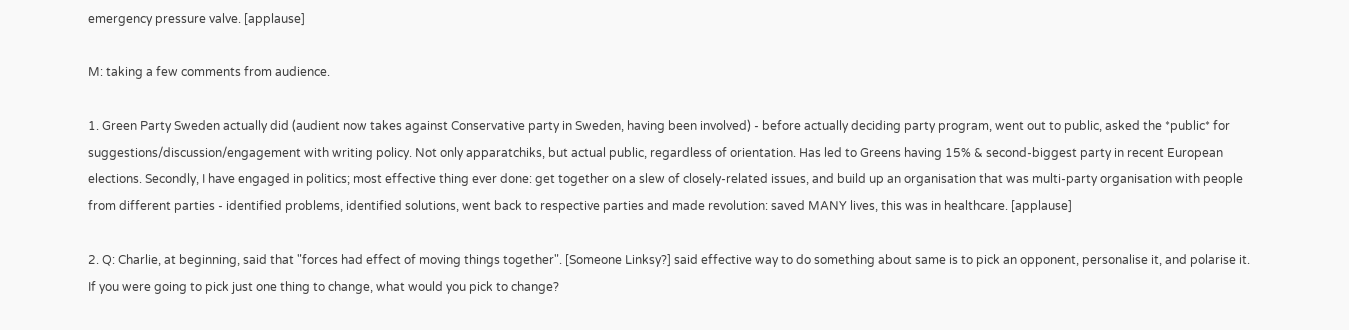emergency pressure valve. [applause]

M: taking a few comments from audience.

1. Green Party Sweden actually did (audient now takes against Conservative party in Sweden, having been involved) - before actually deciding party program, went out to public, asked the *public* for suggestions/discussion/engagement with writing policy. Not only apparatchiks, but actual public, regardless of orientation. Has led to Greens having 15% & second-biggest party in recent European elections. Secondly, I have engaged in politics; most effective thing ever done: get together on a slew of closely-related issues, and build up an organisation that was multi-party organisation with people from different parties - identified problems, identified solutions, went back to respective parties and made revolution: saved MANY lives, this was in healthcare. [applause]

2. Q: Charlie, at beginning, said that "forces had effect of moving things together". [Someone Linksy?] said effective way to do something about same is to pick an opponent, personalise it, and polarise it. If you were going to pick just one thing to change, what would you pick to change?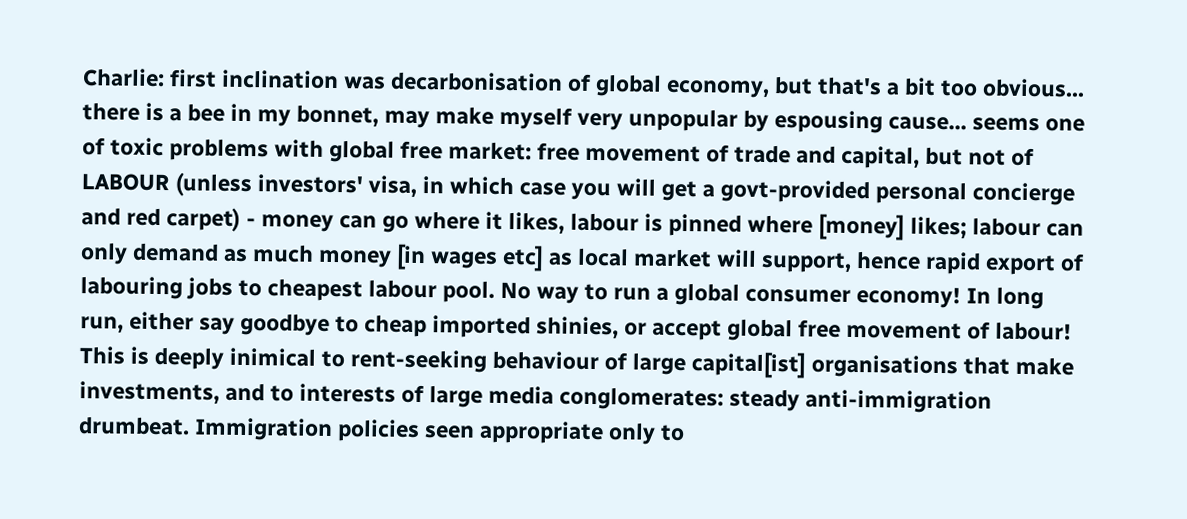Charlie: first inclination was decarbonisation of global economy, but that's a bit too obvious... there is a bee in my bonnet, may make myself very unpopular by espousing cause... seems one of toxic problems with global free market: free movement of trade and capital, but not of LABOUR (unless investors' visa, in which case you will get a govt-provided personal concierge and red carpet) - money can go where it likes, labour is pinned where [money] likes; labour can only demand as much money [in wages etc] as local market will support, hence rapid export of labouring jobs to cheapest labour pool. No way to run a global consumer economy! In long run, either say goodbye to cheap imported shinies, or accept global free movement of labour! This is deeply inimical to rent-seeking behaviour of large capital[ist] organisations that make investments, and to interests of large media conglomerates: steady anti-immigration drumbeat. Immigration policies seen appropriate only to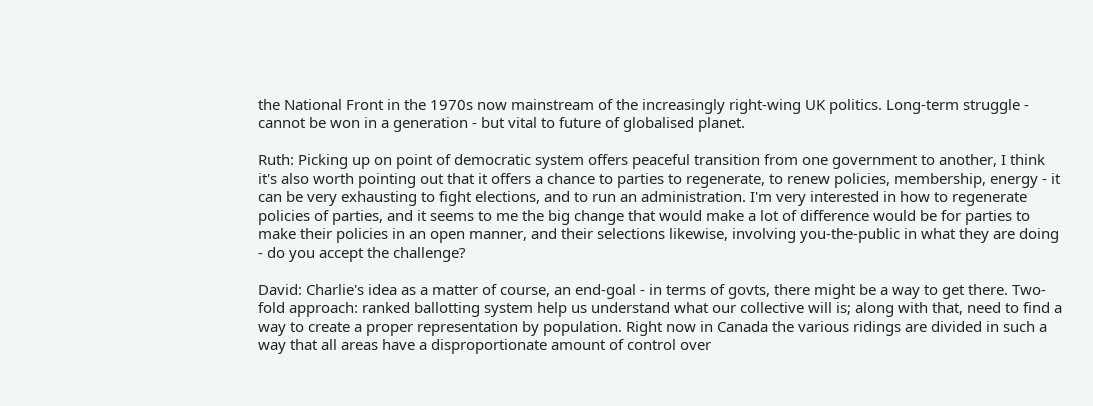the National Front in the 1970s now mainstream of the increasingly right-wing UK politics. Long-term struggle - cannot be won in a generation - but vital to future of globalised planet.

Ruth: Picking up on point of democratic system offers peaceful transition from one government to another, I think it's also worth pointing out that it offers a chance to parties to regenerate, to renew policies, membership, energy - it can be very exhausting to fight elections, and to run an administration. I'm very interested in how to regenerate policies of parties, and it seems to me the big change that would make a lot of difference would be for parties to make their policies in an open manner, and their selections likewise, involving you-the-public in what they are doing - do you accept the challenge?

David: Charlie's idea as a matter of course, an end-goal - in terms of govts, there might be a way to get there. Two-fold approach: ranked ballotting system help us understand what our collective will is; along with that, need to find a way to create a proper representation by population. Right now in Canada the various ridings are divided in such a way that all areas have a disproportionate amount of control over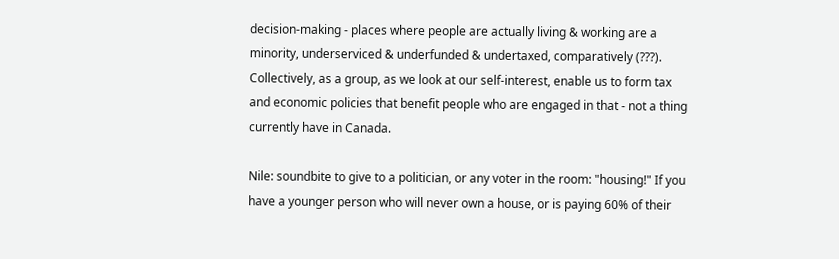decision-making - places where people are actually living & working are a minority, underserviced & underfunded & undertaxed, comparatively (???). Collectively, as a group, as we look at our self-interest, enable us to form tax and economic policies that benefit people who are engaged in that - not a thing currently have in Canada.

Nile: soundbite to give to a politician, or any voter in the room: "housing!" If you have a younger person who will never own a house, or is paying 60% of their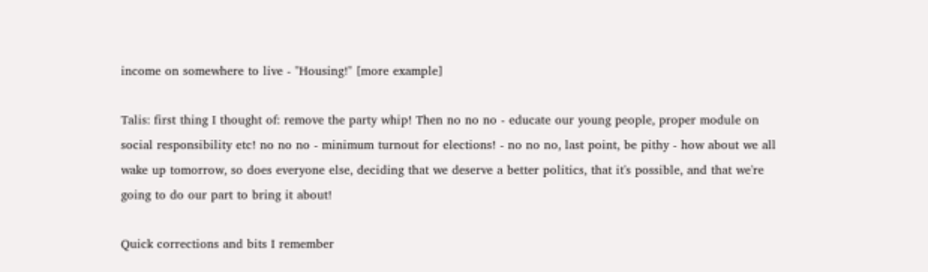income on somewhere to live - "Housing!" [more example]

Talis: first thing I thought of: remove the party whip! Then no no no - educate our young people, proper module on social responsibility etc! no no no - minimum turnout for elections! - no no no, last point, be pithy - how about we all wake up tomorrow, so does everyone else, deciding that we deserve a better politics, that it's possible, and that we're going to do our part to bring it about!

Quick corrections and bits I remember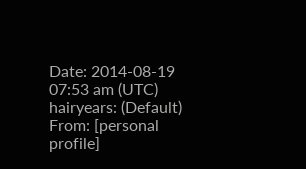Date: 2014-08-19 07:53 am (UTC)
hairyears: (Default)
From: [personal profile]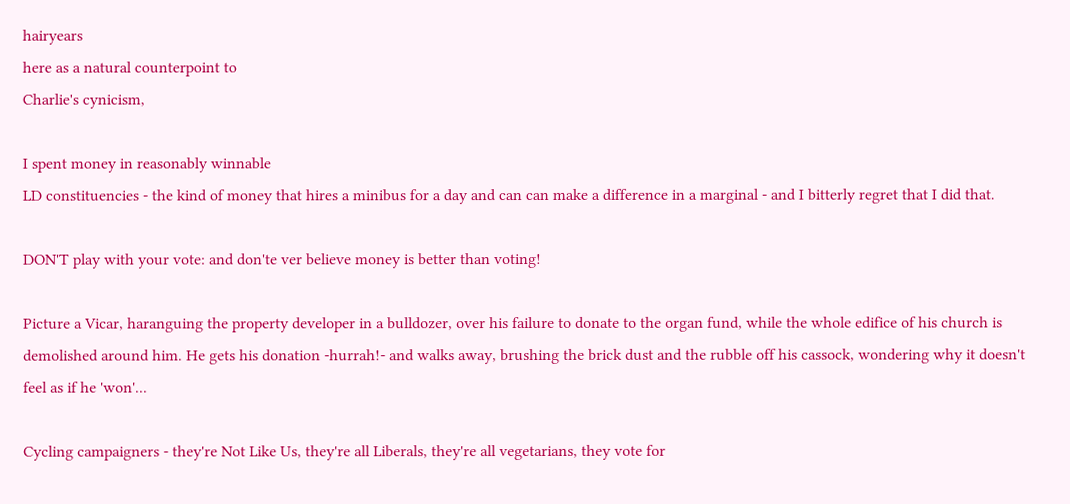hairyears
here as a natural counterpoint to
Charlie's cynicism,

I spent money in reasonably winnable
LD constituencies - the kind of money that hires a minibus for a day and can can make a difference in a marginal - and I bitterly regret that I did that.

DON'T play with your vote: and don'te ver believe money is better than voting!

Picture a Vicar, haranguing the property developer in a bulldozer, over his failure to donate to the organ fund, while the whole edifice of his church is demolished around him. He gets his donation -hurrah!- and walks away, brushing the brick dust and the rubble off his cassock, wondering why it doesn't feel as if he 'won'...

Cycling campaigners - they're Not Like Us, they're all Liberals, they're all vegetarians, they vote for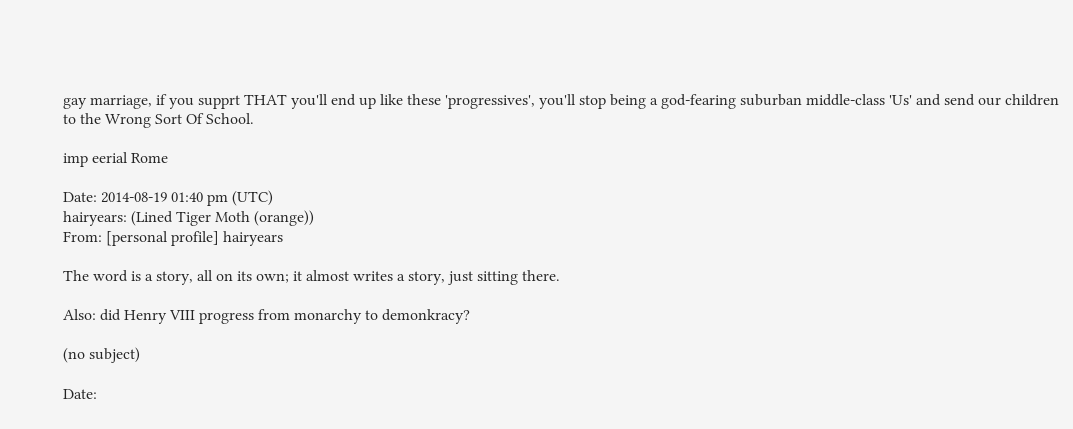gay marriage, if you supprt THAT you'll end up like these 'progressives', you'll stop being a god-fearing suburban middle-class 'Us' and send our children to the Wrong Sort Of School.

imp eerial Rome

Date: 2014-08-19 01:40 pm (UTC)
hairyears: (Lined Tiger Moth (orange))
From: [personal profile] hairyears

The word is a story, all on its own; it almost writes a story, just sitting there.

Also: did Henry VIII progress from monarchy to demonkracy?

(no subject)

Date: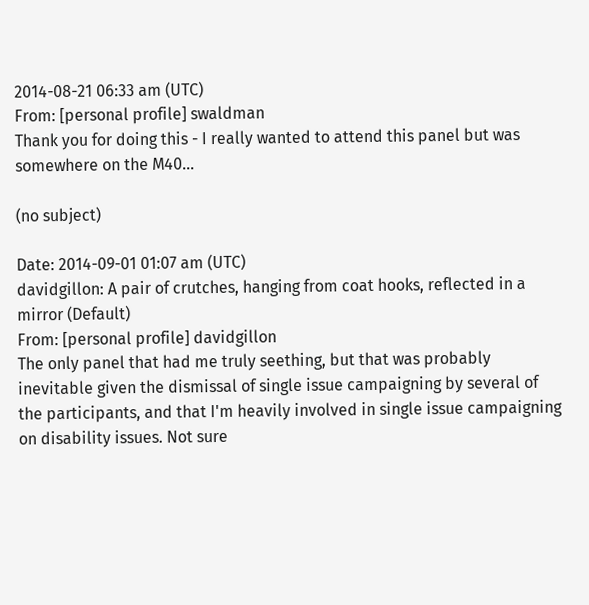2014-08-21 06:33 am (UTC)
From: [personal profile] swaldman
Thank you for doing this - I really wanted to attend this panel but was somewhere on the M40...

(no subject)

Date: 2014-09-01 01:07 am (UTC)
davidgillon: A pair of crutches, hanging from coat hooks, reflected in a mirror (Default)
From: [personal profile] davidgillon
The only panel that had me truly seething, but that was probably inevitable given the dismissal of single issue campaigning by several of the participants, and that I'm heavily involved in single issue campaigning on disability issues. Not sure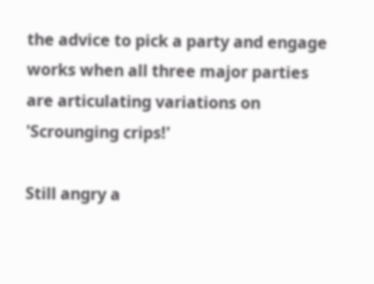the advice to pick a party and engage works when all three major parties are articulating variations on 'Scrounging crips!'

Still angry a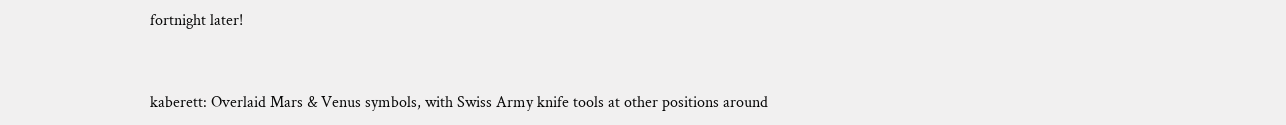fortnight later!


kaberett: Overlaid Mars & Venus symbols, with Swiss Army knife tools at other positions around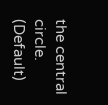the central circle. (Default)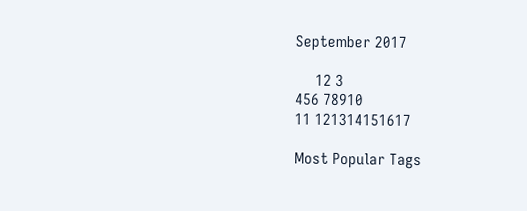September 2017

     12 3
456 78910
11 121314151617

Most Popular Tags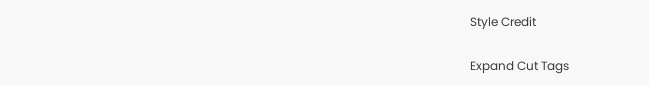Style Credit

Expand Cut Tags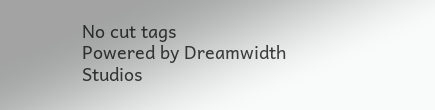No cut tags
Powered by Dreamwidth Studios